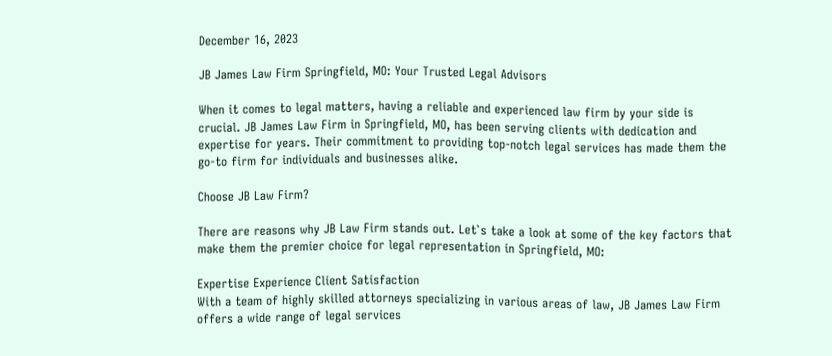December 16, 2023

JB James Law Firm Springfield, MO: Your Trusted Legal Advisors

When it comes to legal matters, having a reliable and experienced law firm by your side is crucial. JB James Law Firm in Springfield, MO, has been serving clients with dedication and expertise for years. Their commitment to providing top-notch legal services has made them the go-to firm for individuals and businesses alike.

Choose JB Law Firm?

There are reasons why JB Law Firm stands out. Let`s take a look at some of the key factors that make them the premier choice for legal representation in Springfield, MO:

Expertise Experience Client Satisfaction
With a team of highly skilled attorneys specializing in various areas of law, JB James Law Firm offers a wide range of legal services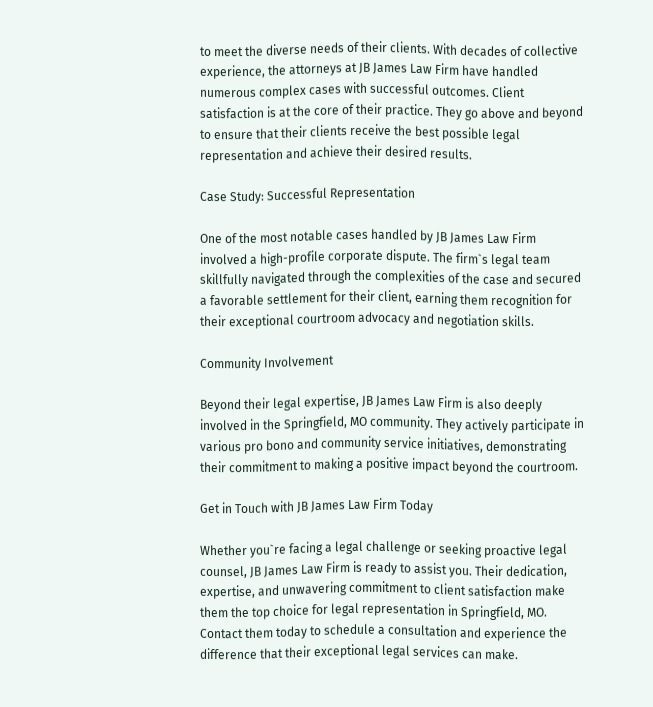to meet the diverse needs of their clients. With decades of collective experience, the attorneys at JB James Law Firm have handled numerous complex cases with successful outcomes. Client satisfaction is at the core of their practice. They go above and beyond to ensure that their clients receive the best possible legal representation and achieve their desired results.

Case Study: Successful Representation

One of the most notable cases handled by JB James Law Firm involved a high-profile corporate dispute. The firm`s legal team skillfully navigated through the complexities of the case and secured a favorable settlement for their client, earning them recognition for their exceptional courtroom advocacy and negotiation skills.

Community Involvement

Beyond their legal expertise, JB James Law Firm is also deeply involved in the Springfield, MO community. They actively participate in various pro bono and community service initiatives, demonstrating their commitment to making a positive impact beyond the courtroom.

Get in Touch with JB James Law Firm Today

Whether you`re facing a legal challenge or seeking proactive legal counsel, JB James Law Firm is ready to assist you. Their dedication, expertise, and unwavering commitment to client satisfaction make them the top choice for legal representation in Springfield, MO. Contact them today to schedule a consultation and experience the difference that their exceptional legal services can make.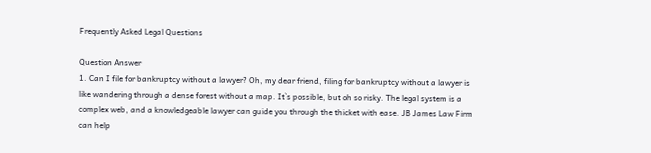Frequently Asked Legal Questions

Question Answer
1. Can I file for bankruptcy without a lawyer? Oh, my dear friend, filing for bankruptcy without a lawyer is like wandering through a dense forest without a map. It`s possible, but oh so risky. The legal system is a complex web, and a knowledgeable lawyer can guide you through the thicket with ease. JB James Law Firm can help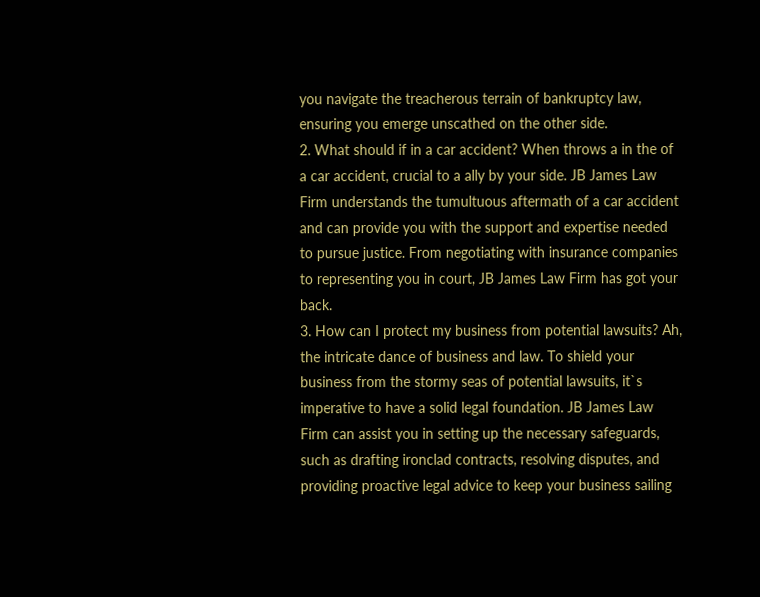you navigate the treacherous terrain of bankruptcy law, ensuring you emerge unscathed on the other side.
2. What should if in a car accident? When throws a in the of a car accident, crucial to a ally by your side. JB James Law Firm understands the tumultuous aftermath of a car accident and can provide you with the support and expertise needed to pursue justice. From negotiating with insurance companies to representing you in court, JB James Law Firm has got your back.
3. How can I protect my business from potential lawsuits? Ah, the intricate dance of business and law. To shield your business from the stormy seas of potential lawsuits, it`s imperative to have a solid legal foundation. JB James Law Firm can assist you in setting up the necessary safeguards, such as drafting ironclad contracts, resolving disputes, and providing proactive legal advice to keep your business sailing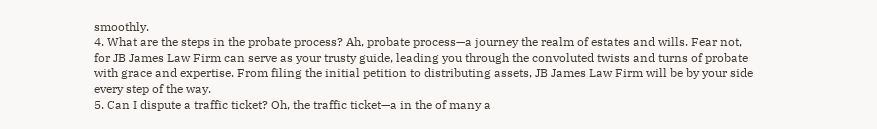smoothly.
4. What are the steps in the probate process? Ah, probate process—a journey the realm of estates and wills. Fear not, for JB James Law Firm can serve as your trusty guide, leading you through the convoluted twists and turns of probate with grace and expertise. From filing the initial petition to distributing assets, JB James Law Firm will be by your side every step of the way.
5. Can I dispute a traffic ticket? Oh, the traffic ticket—a in the of many a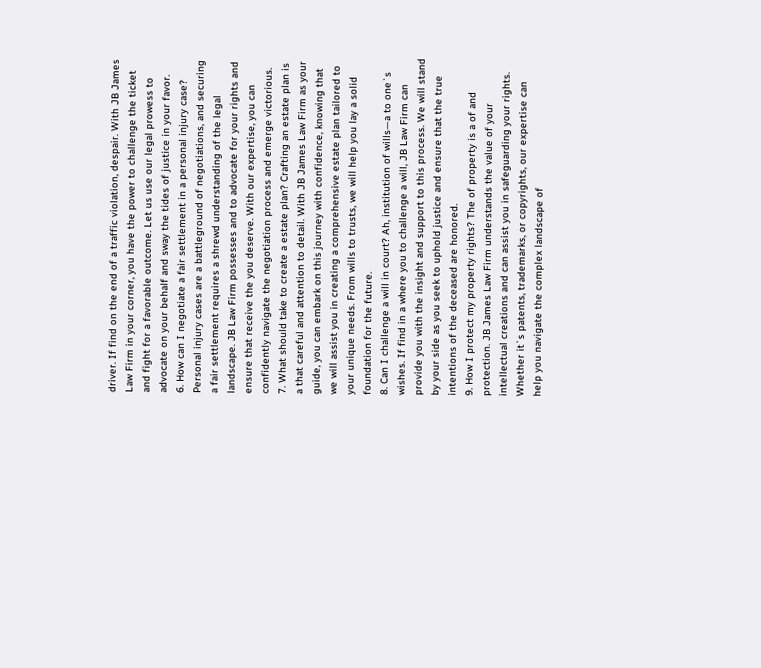driver. If find on the end of a traffic violation, despair. With JB James Law Firm in your corner, you have the power to challenge the ticket and fight for a favorable outcome. Let us use our legal prowess to advocate on your behalf and sway the tides of justice in your favor.
6. How can I negotiate a fair settlement in a personal injury case? Personal injury cases are a battleground of negotiations, and securing a fair settlement requires a shrewd understanding of the legal landscape. JB Law Firm possesses and to advocate for your rights and ensure that receive the you deserve. With our expertise, you can confidently navigate the negotiation process and emerge victorious.
7. What should take to create a estate plan? Crafting an estate plan is a that careful and attention to detail. With JB James Law Firm as your guide, you can embark on this journey with confidence, knowing that we will assist you in creating a comprehensive estate plan tailored to your unique needs. From wills to trusts, we will help you lay a solid foundation for the future.
8. Can I challenge a will in court? Ah, institution of wills—a to one`s wishes. If find in a where you to challenge a will, JB Law Firm can provide you with the insight and support to this process. We will stand by your side as you seek to uphold justice and ensure that the true intentions of the deceased are honored.
9. How I protect my property rights? The of property is a of and protection. JB James Law Firm understands the value of your intellectual creations and can assist you in safeguarding your rights. Whether it`s patents, trademarks, or copyrights, our expertise can help you navigate the complex landscape of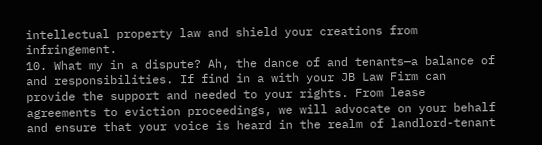intellectual property law and shield your creations from infringement.
10. What my in a dispute? Ah, the dance of and tenants—a balance of and responsibilities. If find in a with your JB Law Firm can provide the support and needed to your rights. From lease agreements to eviction proceedings, we will advocate on your behalf and ensure that your voice is heard in the realm of landlord-tenant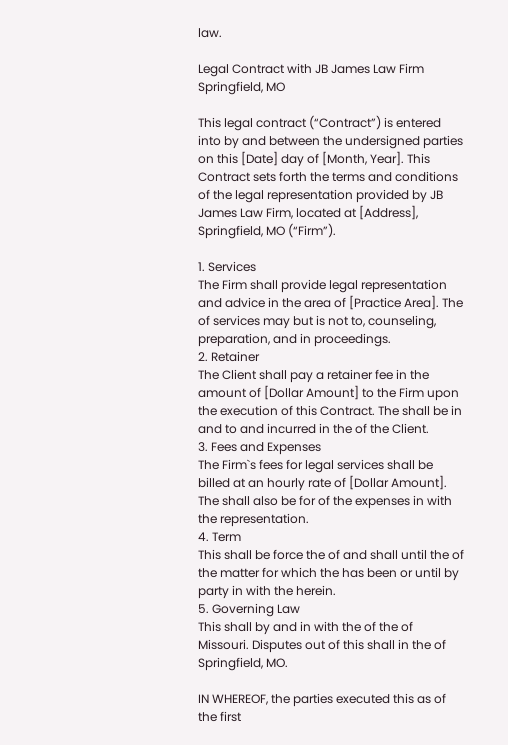law.

Legal Contract with JB James Law Firm Springfield, MO

This legal contract (“Contract”) is entered into by and between the undersigned parties on this [Date] day of [Month, Year]. This Contract sets forth the terms and conditions of the legal representation provided by JB James Law Firm, located at [Address], Springfield, MO (“Firm”).

1. Services
The Firm shall provide legal representation and advice in the area of [Practice Area]. The of services may but is not to, counseling, preparation, and in proceedings.
2. Retainer
The Client shall pay a retainer fee in the amount of [Dollar Amount] to the Firm upon the execution of this Contract. The shall be in and to and incurred in the of the Client.
3. Fees and Expenses
The Firm`s fees for legal services shall be billed at an hourly rate of [Dollar Amount]. The shall also be for of the expenses in with the representation.
4. Term
This shall be force the of and shall until the of the matter for which the has been or until by party in with the herein.
5. Governing Law
This shall by and in with the of the of Missouri. Disputes out of this shall in the of Springfield, MO.

IN WHEREOF, the parties executed this as of the first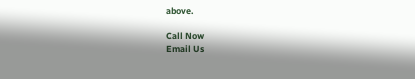above.

Call Now
Email Us